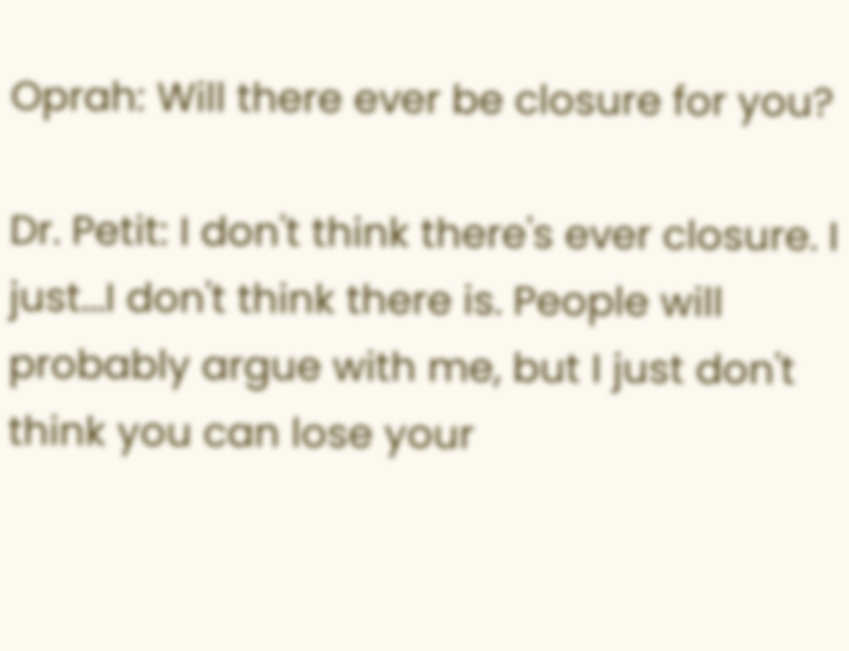Oprah: Will there ever be closure for you?

Dr. Petit: I don't think there's ever closure. I just...I don't think there is. People will probably argue with me, but I just don't think you can lose your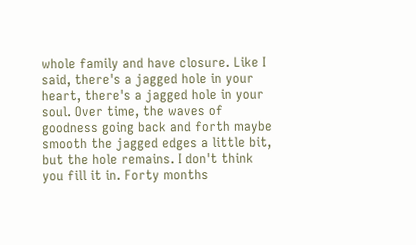whole family and have closure. Like I said, there's a jagged hole in your heart, there's a jagged hole in your soul. Over time, the waves of goodness going back and forth maybe smooth the jagged edges a little bit, but the hole remains. I don't think you fill it in. Forty months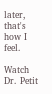later, that's how I feel.

Watch Dr. Petit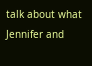talk about what Jennifer and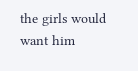the girls would want him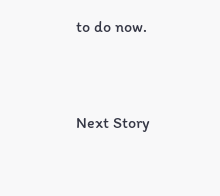to do now.


Next Story